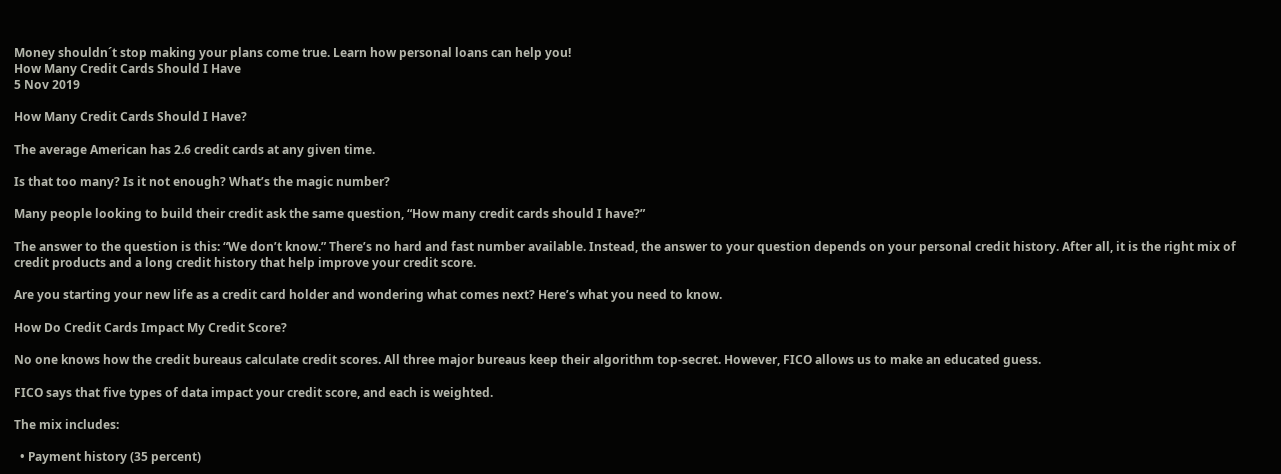Money shouldn´t stop making your plans come true. Learn how personal loans can help you!
How Many Credit Cards Should I Have
5 Nov 2019

How Many Credit Cards Should I Have?

The average American has 2.6 credit cards at any given time.

Is that too many? Is it not enough? What’s the magic number?

Many people looking to build their credit ask the same question, “How many credit cards should I have?”

The answer to the question is this: “We don’t know.” There’s no hard and fast number available. Instead, the answer to your question depends on your personal credit history. After all, it is the right mix of credit products and a long credit history that help improve your credit score.

Are you starting your new life as a credit card holder and wondering what comes next? Here’s what you need to know.

How Do Credit Cards Impact My Credit Score?

No one knows how the credit bureaus calculate credit scores. All three major bureaus keep their algorithm top-secret. However, FICO allows us to make an educated guess.

FICO says that five types of data impact your credit score, and each is weighted.

The mix includes:

  • Payment history (35 percent)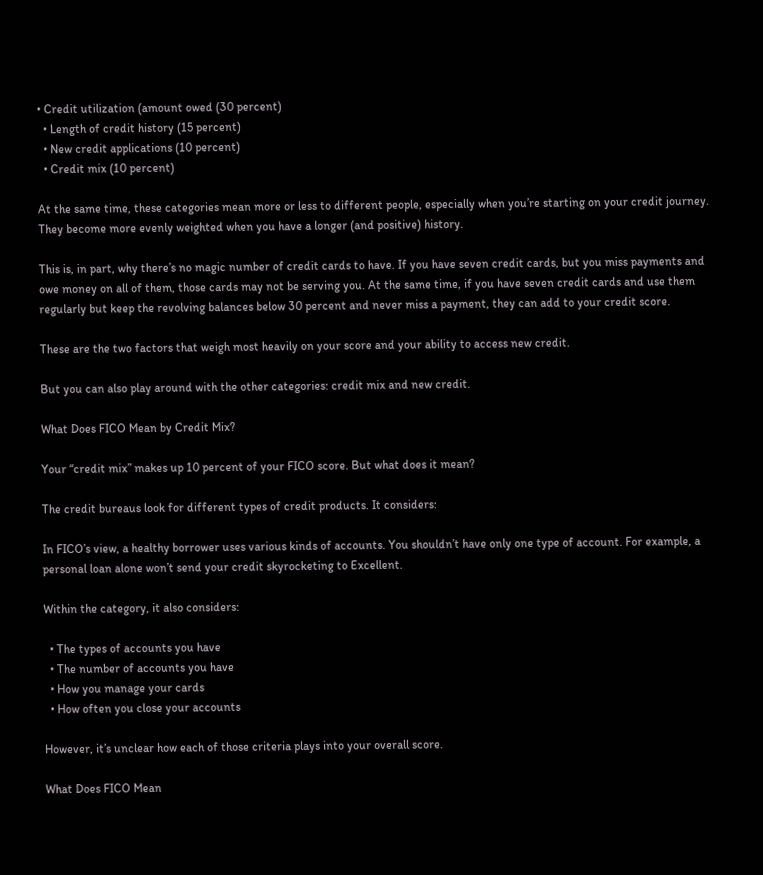• Credit utilization (amount owed (30 percent)
  • Length of credit history (15 percent)
  • New credit applications (10 percent)
  • Credit mix (10 percent)

At the same time, these categories mean more or less to different people, especially when you’re starting on your credit journey. They become more evenly weighted when you have a longer (and positive) history.

This is, in part, why there’s no magic number of credit cards to have. If you have seven credit cards, but you miss payments and owe money on all of them, those cards may not be serving you. At the same time, if you have seven credit cards and use them regularly but keep the revolving balances below 30 percent and never miss a payment, they can add to your credit score.

These are the two factors that weigh most heavily on your score and your ability to access new credit.

But you can also play around with the other categories: credit mix and new credit.

What Does FICO Mean by Credit Mix?

Your “credit mix” makes up 10 percent of your FICO score. But what does it mean?

The credit bureaus look for different types of credit products. It considers:

In FICO’s view, a healthy borrower uses various kinds of accounts. You shouldn’t have only one type of account. For example, a personal loan alone won’t send your credit skyrocketing to Excellent.

Within the category, it also considers:

  • The types of accounts you have
  • The number of accounts you have
  • How you manage your cards
  • How often you close your accounts

However, it’s unclear how each of those criteria plays into your overall score.

What Does FICO Mean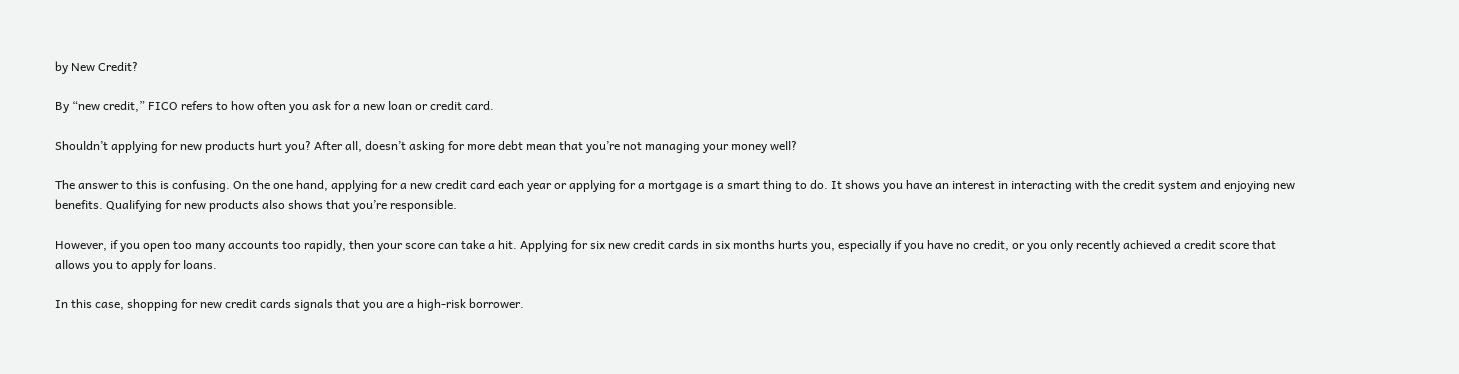by New Credit?

By “new credit,” FICO refers to how often you ask for a new loan or credit card.

Shouldn’t applying for new products hurt you? After all, doesn’t asking for more debt mean that you’re not managing your money well?

The answer to this is confusing. On the one hand, applying for a new credit card each year or applying for a mortgage is a smart thing to do. It shows you have an interest in interacting with the credit system and enjoying new benefits. Qualifying for new products also shows that you’re responsible.

However, if you open too many accounts too rapidly, then your score can take a hit. Applying for six new credit cards in six months hurts you, especially if you have no credit, or you only recently achieved a credit score that allows you to apply for loans.

In this case, shopping for new credit cards signals that you are a high-risk borrower.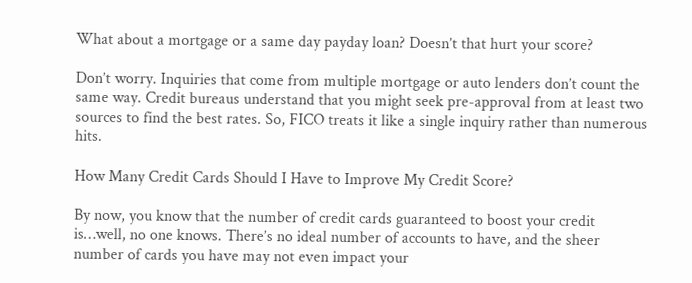What about a mortgage or a same day payday loan? Doesn’t that hurt your score?

Don’t worry. Inquiries that come from multiple mortgage or auto lenders don’t count the same way. Credit bureaus understand that you might seek pre-approval from at least two sources to find the best rates. So, FICO treats it like a single inquiry rather than numerous hits.

How Many Credit Cards Should I Have to Improve My Credit Score?

By now, you know that the number of credit cards guaranteed to boost your credit is…well, no one knows. There’s no ideal number of accounts to have, and the sheer number of cards you have may not even impact your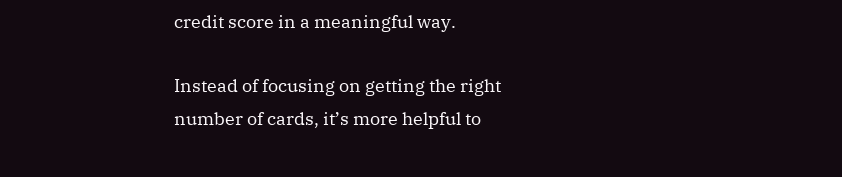credit score in a meaningful way.

Instead of focusing on getting the right number of cards, it’s more helpful to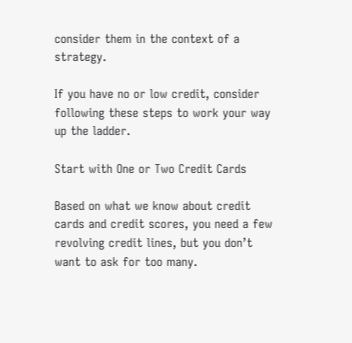consider them in the context of a strategy.

If you have no or low credit, consider following these steps to work your way up the ladder.

Start with One or Two Credit Cards

Based on what we know about credit cards and credit scores, you need a few revolving credit lines, but you don’t want to ask for too many.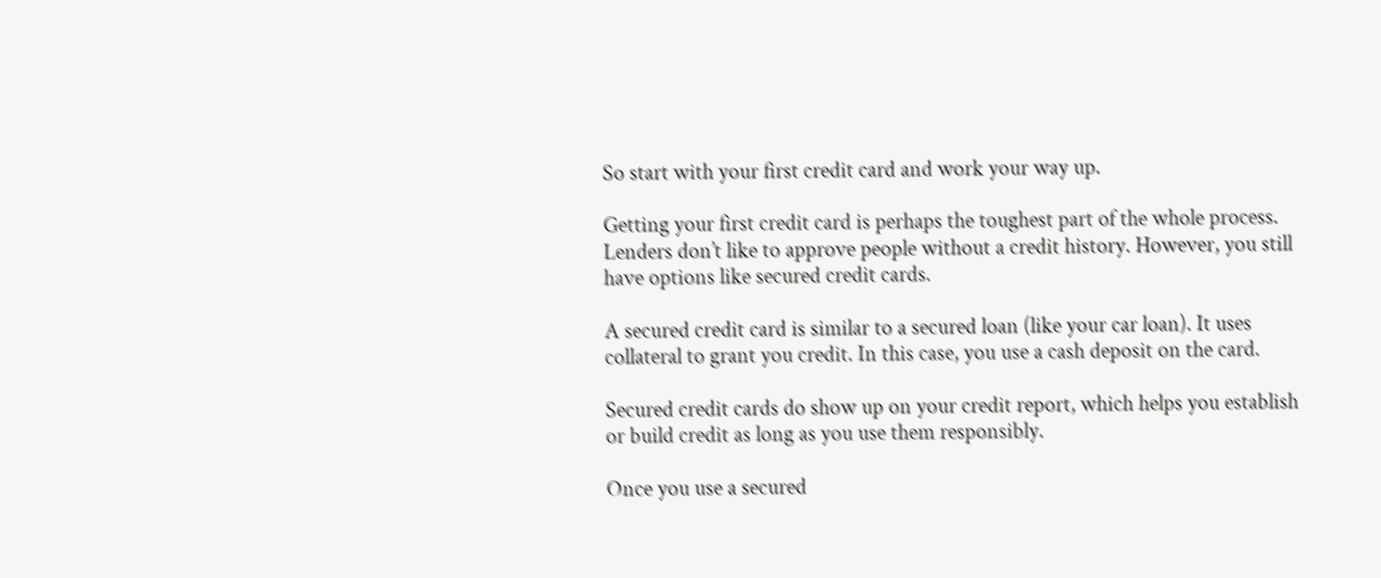So start with your first credit card and work your way up.

Getting your first credit card is perhaps the toughest part of the whole process. Lenders don’t like to approve people without a credit history. However, you still have options like secured credit cards.

A secured credit card is similar to a secured loan (like your car loan). It uses collateral to grant you credit. In this case, you use a cash deposit on the card.

Secured credit cards do show up on your credit report, which helps you establish or build credit as long as you use them responsibly.

Once you use a secured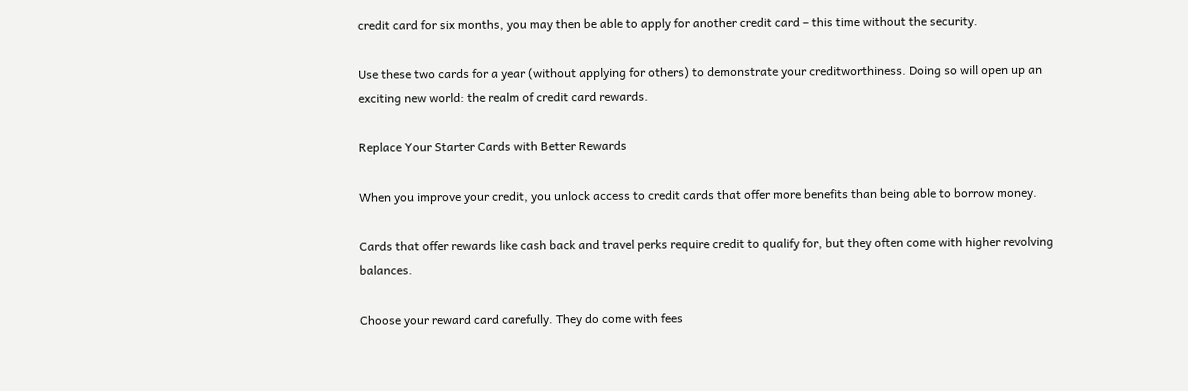credit card for six months, you may then be able to apply for another credit card – this time without the security.

Use these two cards for a year (without applying for others) to demonstrate your creditworthiness. Doing so will open up an exciting new world: the realm of credit card rewards.

Replace Your Starter Cards with Better Rewards

When you improve your credit, you unlock access to credit cards that offer more benefits than being able to borrow money.

Cards that offer rewards like cash back and travel perks require credit to qualify for, but they often come with higher revolving balances.

Choose your reward card carefully. They do come with fees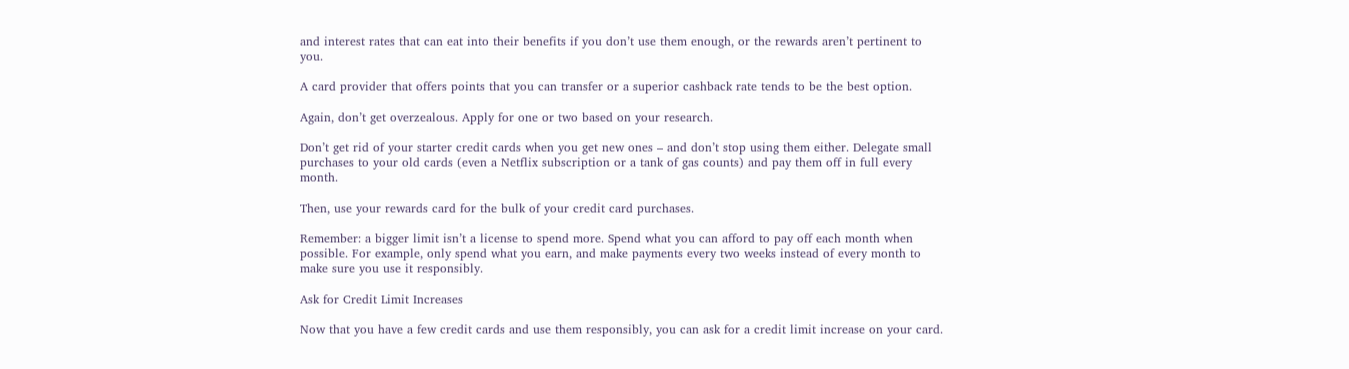and interest rates that can eat into their benefits if you don’t use them enough, or the rewards aren’t pertinent to you.

A card provider that offers points that you can transfer or a superior cashback rate tends to be the best option.

Again, don’t get overzealous. Apply for one or two based on your research.

Don’t get rid of your starter credit cards when you get new ones – and don’t stop using them either. Delegate small purchases to your old cards (even a Netflix subscription or a tank of gas counts) and pay them off in full every month.

Then, use your rewards card for the bulk of your credit card purchases.

Remember: a bigger limit isn’t a license to spend more. Spend what you can afford to pay off each month when possible. For example, only spend what you earn, and make payments every two weeks instead of every month to make sure you use it responsibly.

Ask for Credit Limit Increases

Now that you have a few credit cards and use them responsibly, you can ask for a credit limit increase on your card.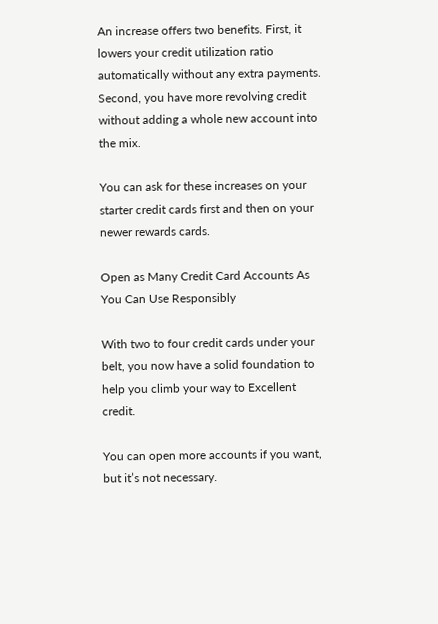An increase offers two benefits. First, it lowers your credit utilization ratio automatically without any extra payments. Second, you have more revolving credit without adding a whole new account into the mix.

You can ask for these increases on your starter credit cards first and then on your newer rewards cards.

Open as Many Credit Card Accounts As You Can Use Responsibly

With two to four credit cards under your belt, you now have a solid foundation to help you climb your way to Excellent credit.

You can open more accounts if you want, but it’s not necessary.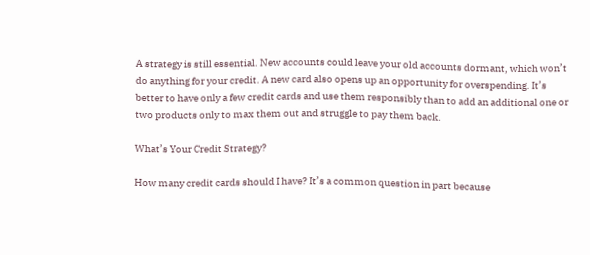A strategy is still essential. New accounts could leave your old accounts dormant, which won’t do anything for your credit. A new card also opens up an opportunity for overspending. It’s better to have only a few credit cards and use them responsibly than to add an additional one or two products only to max them out and struggle to pay them back.

What’s Your Credit Strategy?

How many credit cards should I have? It’s a common question in part because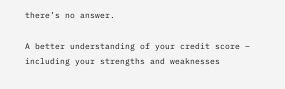there’s no answer.

A better understanding of your credit score – including your strengths and weaknesses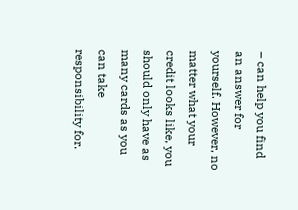– can help you find an answer for yourself. However, no matter what your credit looks like, you should only have as many cards as you can take responsibility for.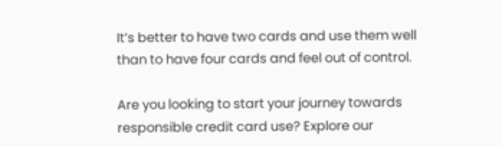It’s better to have two cards and use them well than to have four cards and feel out of control.

Are you looking to start your journey towards responsible credit card use? Explore our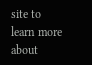site to learn more about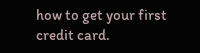how to get your first credit card.